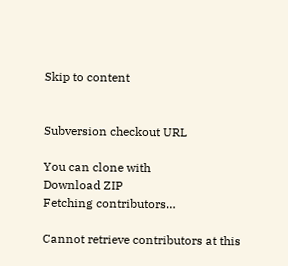Skip to content


Subversion checkout URL

You can clone with
Download ZIP
Fetching contributors…

Cannot retrieve contributors at this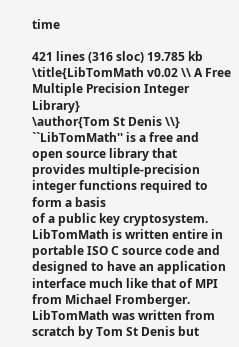time

421 lines (316 sloc) 19.785 kb
\title{LibTomMath v0.02 \\ A Free Multiple Precision Integer Library}
\author{Tom St Denis \\}
``LibTomMath'' is a free and open source library that provides multiple-precision integer functions required to form a basis
of a public key cryptosystem. LibTomMath is written entire in portable ISO C source code and designed to have an application
interface much like that of MPI from Michael Fromberger.
LibTomMath was written from scratch by Tom St Denis but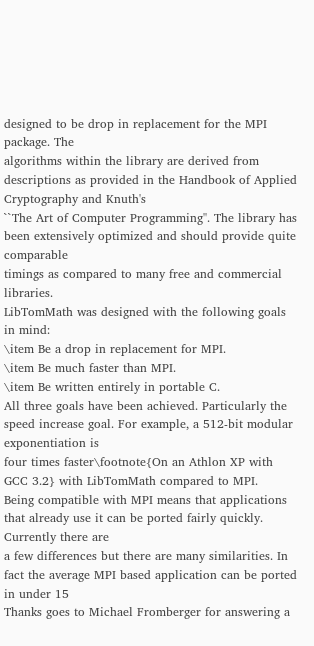designed to be drop in replacement for the MPI package. The
algorithms within the library are derived from descriptions as provided in the Handbook of Applied Cryptography and Knuth's
``The Art of Computer Programming''. The library has been extensively optimized and should provide quite comparable
timings as compared to many free and commercial libraries.
LibTomMath was designed with the following goals in mind:
\item Be a drop in replacement for MPI.
\item Be much faster than MPI.
\item Be written entirely in portable C.
All three goals have been achieved. Particularly the speed increase goal. For example, a 512-bit modular exponentiation is
four times faster\footnote{On an Athlon XP with GCC 3.2} with LibTomMath compared to MPI.
Being compatible with MPI means that applications that already use it can be ported fairly quickly. Currently there are
a few differences but there are many similarities. In fact the average MPI based application can be ported in under 15
Thanks goes to Michael Fromberger for answering a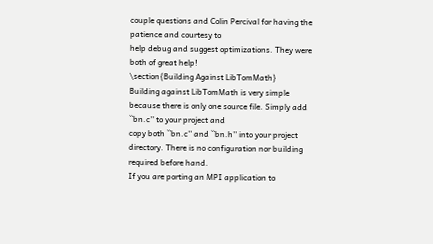couple questions and Colin Percival for having the patience and courtesy to
help debug and suggest optimizations. They were both of great help!
\section{Building Against LibTomMath}
Building against LibTomMath is very simple because there is only one source file. Simply add ``bn.c'' to your project and
copy both ``bn.c'' and ``bn.h'' into your project directory. There is no configuration nor building required before hand.
If you are porting an MPI application to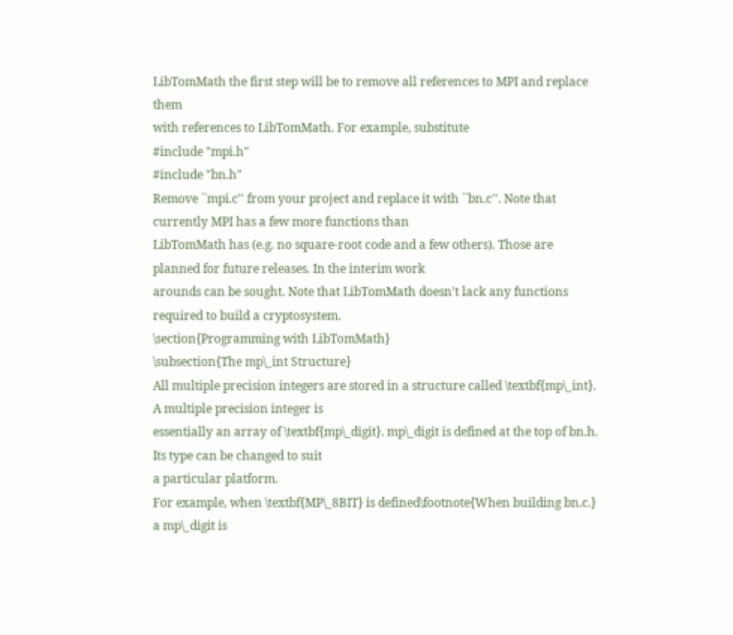LibTomMath the first step will be to remove all references to MPI and replace them
with references to LibTomMath. For example, substitute
#include "mpi.h"
#include "bn.h"
Remove ``mpi.c'' from your project and replace it with ``bn.c''. Note that currently MPI has a few more functions than
LibTomMath has (e.g. no square-root code and a few others). Those are planned for future releases. In the interim work
arounds can be sought. Note that LibTomMath doesn't lack any functions required to build a cryptosystem.
\section{Programming with LibTomMath}
\subsection{The mp\_int Structure}
All multiple precision integers are stored in a structure called \textbf{mp\_int}. A multiple precision integer is
essentially an array of \textbf{mp\_digit}. mp\_digit is defined at the top of bn.h. Its type can be changed to suit
a particular platform.
For example, when \textbf{MP\_8BIT} is defined\footnote{When building bn.c.} a mp\_digit is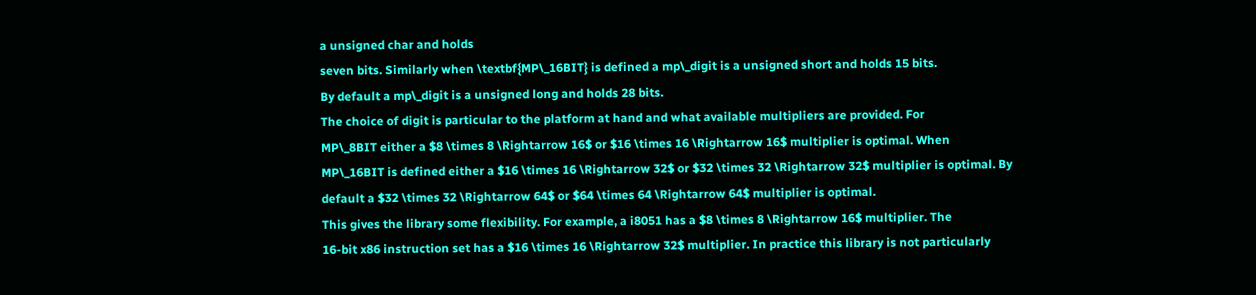a unsigned char and holds
seven bits. Similarly when \textbf{MP\_16BIT} is defined a mp\_digit is a unsigned short and holds 15 bits.
By default a mp\_digit is a unsigned long and holds 28 bits.
The choice of digit is particular to the platform at hand and what available multipliers are provided. For
MP\_8BIT either a $8 \times 8 \Rightarrow 16$ or $16 \times 16 \Rightarrow 16$ multiplier is optimal. When
MP\_16BIT is defined either a $16 \times 16 \Rightarrow 32$ or $32 \times 32 \Rightarrow 32$ multiplier is optimal. By
default a $32 \times 32 \Rightarrow 64$ or $64 \times 64 \Rightarrow 64$ multiplier is optimal.
This gives the library some flexibility. For example, a i8051 has a $8 \times 8 \Rightarrow 16$ multiplier. The
16-bit x86 instruction set has a $16 \times 16 \Rightarrow 32$ multiplier. In practice this library is not particularly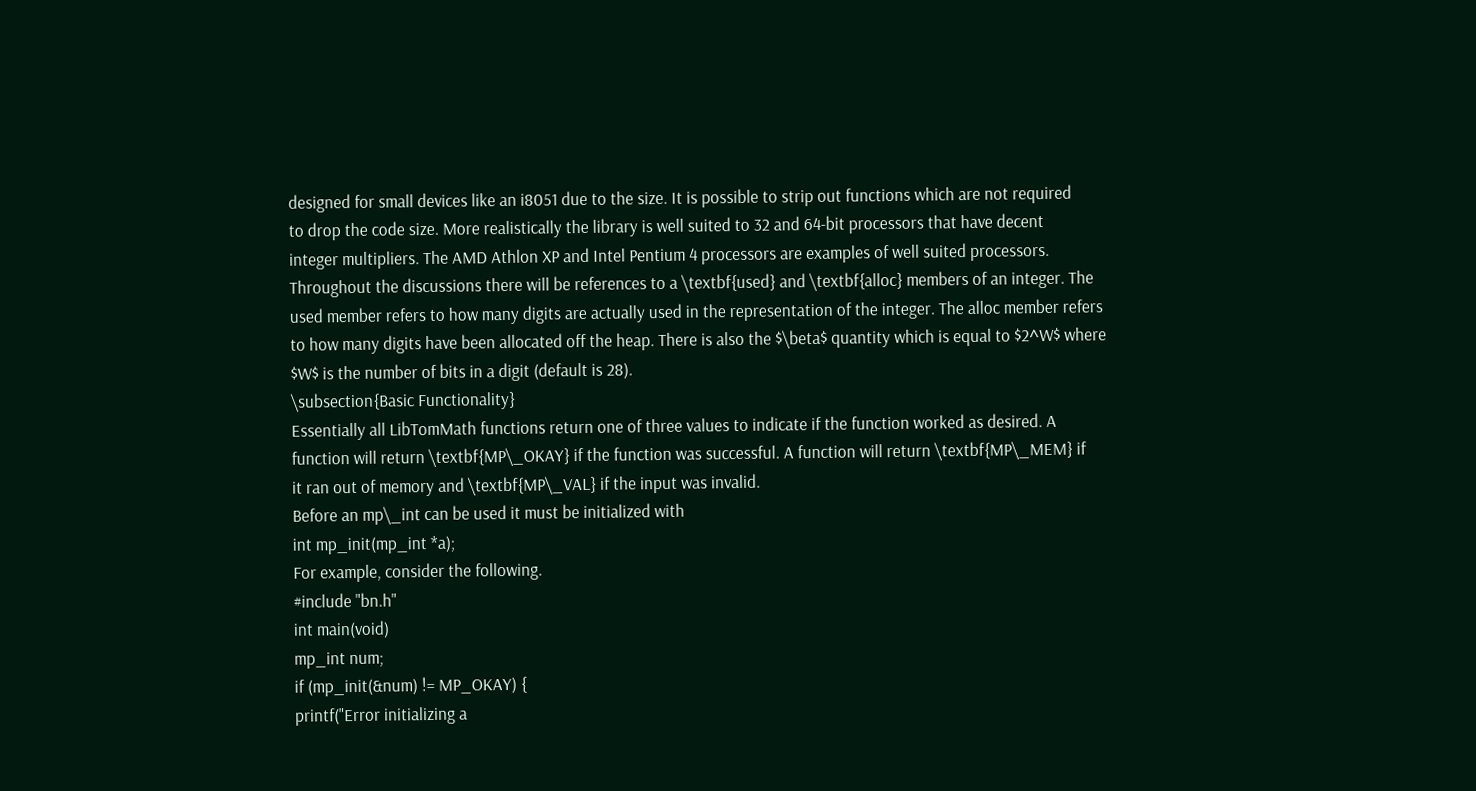designed for small devices like an i8051 due to the size. It is possible to strip out functions which are not required
to drop the code size. More realistically the library is well suited to 32 and 64-bit processors that have decent
integer multipliers. The AMD Athlon XP and Intel Pentium 4 processors are examples of well suited processors.
Throughout the discussions there will be references to a \textbf{used} and \textbf{alloc} members of an integer. The
used member refers to how many digits are actually used in the representation of the integer. The alloc member refers
to how many digits have been allocated off the heap. There is also the $\beta$ quantity which is equal to $2^W$ where
$W$ is the number of bits in a digit (default is 28).
\subsection{Basic Functionality}
Essentially all LibTomMath functions return one of three values to indicate if the function worked as desired. A
function will return \textbf{MP\_OKAY} if the function was successful. A function will return \textbf{MP\_MEM} if
it ran out of memory and \textbf{MP\_VAL} if the input was invalid.
Before an mp\_int can be used it must be initialized with
int mp_init(mp_int *a);
For example, consider the following.
#include "bn.h"
int main(void)
mp_int num;
if (mp_init(&num) != MP_OKAY) {
printf("Error initializing a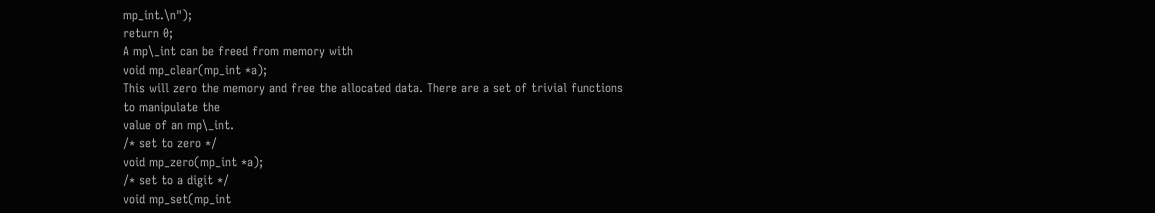mp_int.\n");
return 0;
A mp\_int can be freed from memory with
void mp_clear(mp_int *a);
This will zero the memory and free the allocated data. There are a set of trivial functions to manipulate the
value of an mp\_int.
/* set to zero */
void mp_zero(mp_int *a);
/* set to a digit */
void mp_set(mp_int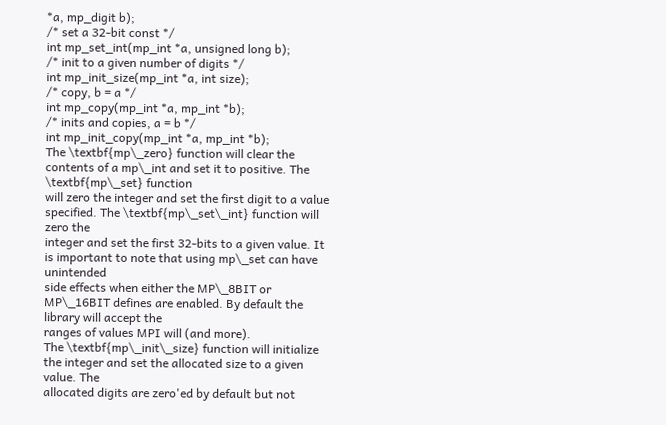*a, mp_digit b);
/* set a 32-bit const */
int mp_set_int(mp_int *a, unsigned long b);
/* init to a given number of digits */
int mp_init_size(mp_int *a, int size);
/* copy, b = a */
int mp_copy(mp_int *a, mp_int *b);
/* inits and copies, a = b */
int mp_init_copy(mp_int *a, mp_int *b);
The \textbf{mp\_zero} function will clear the contents of a mp\_int and set it to positive. The \textbf{mp\_set} function
will zero the integer and set the first digit to a value specified. The \textbf{mp\_set\_int} function will zero the
integer and set the first 32-bits to a given value. It is important to note that using mp\_set can have unintended
side effects when either the MP\_8BIT or MP\_16BIT defines are enabled. By default the library will accept the
ranges of values MPI will (and more).
The \textbf{mp\_init\_size} function will initialize the integer and set the allocated size to a given value. The
allocated digits are zero'ed by default but not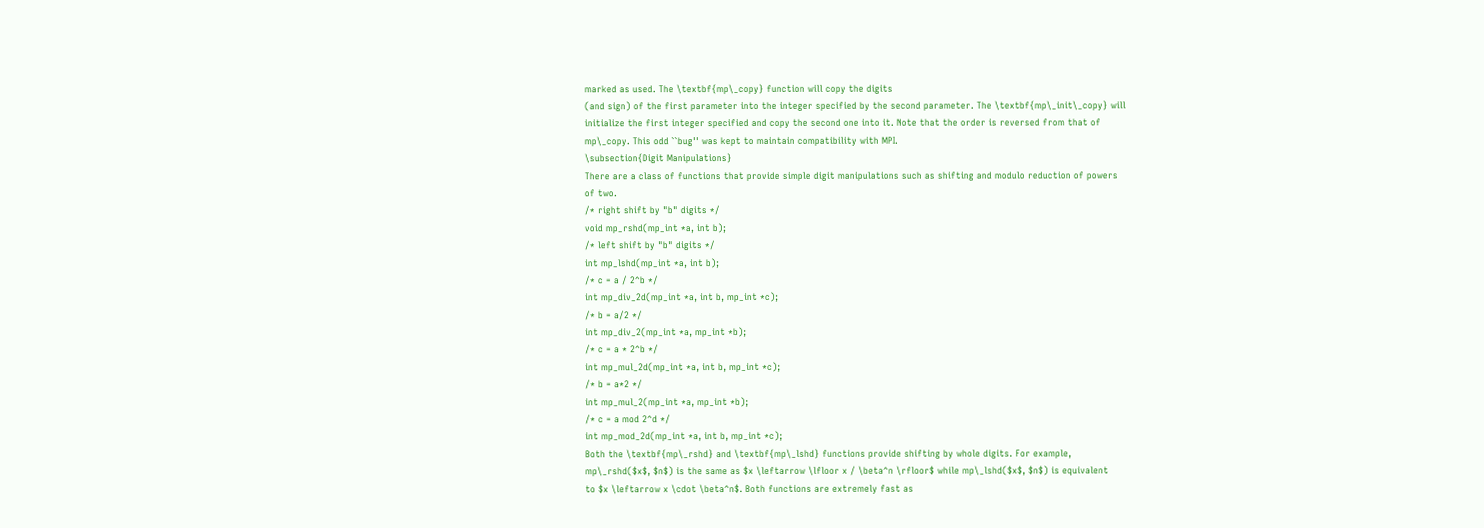marked as used. The \textbf{mp\_copy} function will copy the digits
(and sign) of the first parameter into the integer specified by the second parameter. The \textbf{mp\_init\_copy} will
initialize the first integer specified and copy the second one into it. Note that the order is reversed from that of
mp\_copy. This odd ``bug'' was kept to maintain compatibility with MPI.
\subsection{Digit Manipulations}
There are a class of functions that provide simple digit manipulations such as shifting and modulo reduction of powers
of two.
/* right shift by "b" digits */
void mp_rshd(mp_int *a, int b);
/* left shift by "b" digits */
int mp_lshd(mp_int *a, int b);
/* c = a / 2^b */
int mp_div_2d(mp_int *a, int b, mp_int *c);
/* b = a/2 */
int mp_div_2(mp_int *a, mp_int *b);
/* c = a * 2^b */
int mp_mul_2d(mp_int *a, int b, mp_int *c);
/* b = a*2 */
int mp_mul_2(mp_int *a, mp_int *b);
/* c = a mod 2^d */
int mp_mod_2d(mp_int *a, int b, mp_int *c);
Both the \textbf{mp\_rshd} and \textbf{mp\_lshd} functions provide shifting by whole digits. For example,
mp\_rshd($x$, $n$) is the same as $x \leftarrow \lfloor x / \beta^n \rfloor$ while mp\_lshd($x$, $n$) is equivalent
to $x \leftarrow x \cdot \beta^n$. Both functions are extremely fast as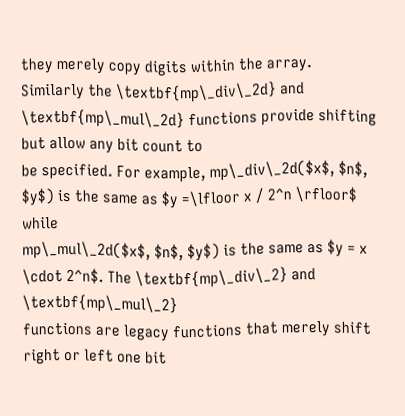they merely copy digits within the array.
Similarly the \textbf{mp\_div\_2d} and \textbf{mp\_mul\_2d} functions provide shifting but allow any bit count to
be specified. For example, mp\_div\_2d($x$, $n$, $y$) is the same as $y =\lfloor x / 2^n \rfloor$ while
mp\_mul\_2d($x$, $n$, $y$) is the same as $y = x \cdot 2^n$. The \textbf{mp\_div\_2} and \textbf{mp\_mul\_2}
functions are legacy functions that merely shift right or left one bit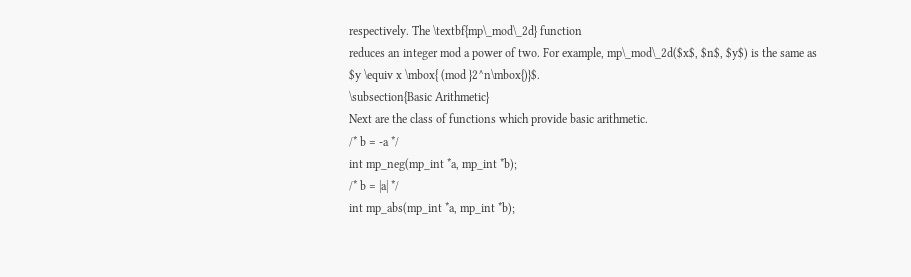respectively. The \textbf{mp\_mod\_2d} function
reduces an integer mod a power of two. For example, mp\_mod\_2d($x$, $n$, $y$) is the same as
$y \equiv x \mbox{ (mod }2^n\mbox{)}$.
\subsection{Basic Arithmetic}
Next are the class of functions which provide basic arithmetic.
/* b = -a */
int mp_neg(mp_int *a, mp_int *b);
/* b = |a| */
int mp_abs(mp_int *a, mp_int *b);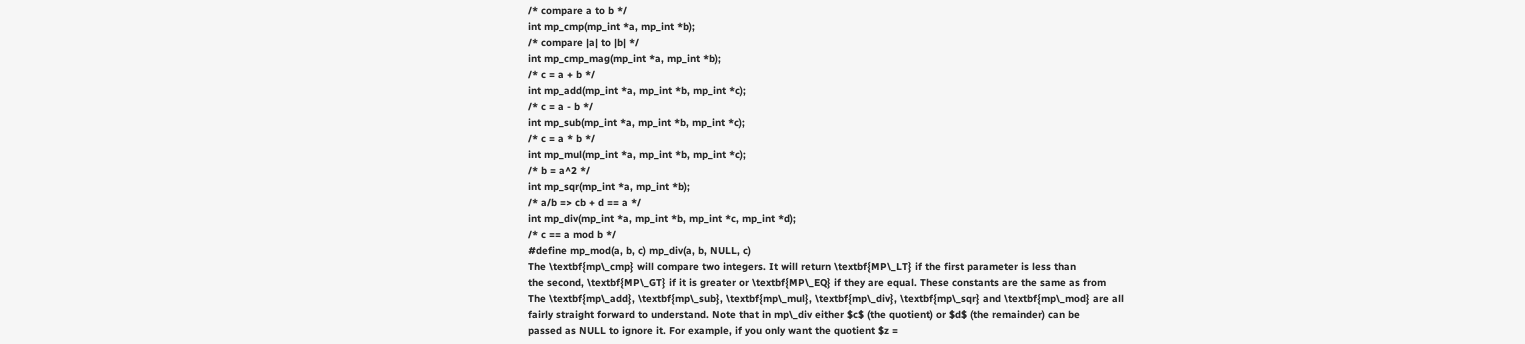/* compare a to b */
int mp_cmp(mp_int *a, mp_int *b);
/* compare |a| to |b| */
int mp_cmp_mag(mp_int *a, mp_int *b);
/* c = a + b */
int mp_add(mp_int *a, mp_int *b, mp_int *c);
/* c = a - b */
int mp_sub(mp_int *a, mp_int *b, mp_int *c);
/* c = a * b */
int mp_mul(mp_int *a, mp_int *b, mp_int *c);
/* b = a^2 */
int mp_sqr(mp_int *a, mp_int *b);
/* a/b => cb + d == a */
int mp_div(mp_int *a, mp_int *b, mp_int *c, mp_int *d);
/* c == a mod b */
#define mp_mod(a, b, c) mp_div(a, b, NULL, c)
The \textbf{mp\_cmp} will compare two integers. It will return \textbf{MP\_LT} if the first parameter is less than
the second, \textbf{MP\_GT} if it is greater or \textbf{MP\_EQ} if they are equal. These constants are the same as from
The \textbf{mp\_add}, \textbf{mp\_sub}, \textbf{mp\_mul}, \textbf{mp\_div}, \textbf{mp\_sqr} and \textbf{mp\_mod} are all
fairly straight forward to understand. Note that in mp\_div either $c$ (the quotient) or $d$ (the remainder) can be
passed as NULL to ignore it. For example, if you only want the quotient $z =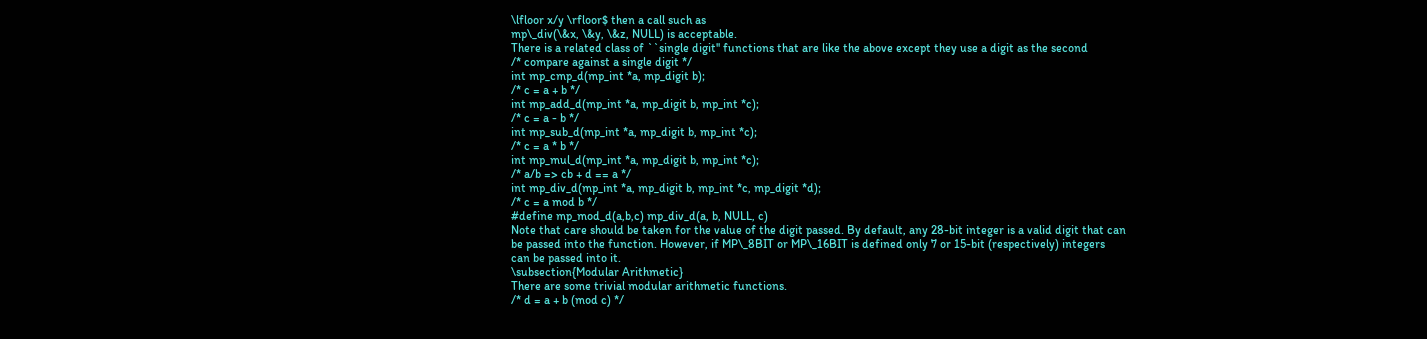\lfloor x/y \rfloor$ then a call such as
mp\_div(\&x, \&y, \&z, NULL) is acceptable.
There is a related class of ``single digit'' functions that are like the above except they use a digit as the second
/* compare against a single digit */
int mp_cmp_d(mp_int *a, mp_digit b);
/* c = a + b */
int mp_add_d(mp_int *a, mp_digit b, mp_int *c);
/* c = a - b */
int mp_sub_d(mp_int *a, mp_digit b, mp_int *c);
/* c = a * b */
int mp_mul_d(mp_int *a, mp_digit b, mp_int *c);
/* a/b => cb + d == a */
int mp_div_d(mp_int *a, mp_digit b, mp_int *c, mp_digit *d);
/* c = a mod b */
#define mp_mod_d(a,b,c) mp_div_d(a, b, NULL, c)
Note that care should be taken for the value of the digit passed. By default, any 28-bit integer is a valid digit that can
be passed into the function. However, if MP\_8BIT or MP\_16BIT is defined only 7 or 15-bit (respectively) integers
can be passed into it.
\subsection{Modular Arithmetic}
There are some trivial modular arithmetic functions.
/* d = a + b (mod c) */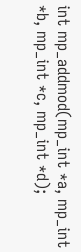int mp_addmod(mp_int *a, mp_int *b, mp_int *c, mp_int *d);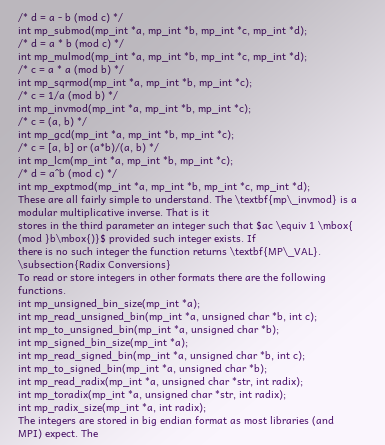/* d = a - b (mod c) */
int mp_submod(mp_int *a, mp_int *b, mp_int *c, mp_int *d);
/* d = a * b (mod c) */
int mp_mulmod(mp_int *a, mp_int *b, mp_int *c, mp_int *d);
/* c = a * a (mod b) */
int mp_sqrmod(mp_int *a, mp_int *b, mp_int *c);
/* c = 1/a (mod b) */
int mp_invmod(mp_int *a, mp_int *b, mp_int *c);
/* c = (a, b) */
int mp_gcd(mp_int *a, mp_int *b, mp_int *c);
/* c = [a, b] or (a*b)/(a, b) */
int mp_lcm(mp_int *a, mp_int *b, mp_int *c);
/* d = a^b (mod c) */
int mp_exptmod(mp_int *a, mp_int *b, mp_int *c, mp_int *d);
These are all fairly simple to understand. The \textbf{mp\_invmod} is a modular multiplicative inverse. That is it
stores in the third parameter an integer such that $ac \equiv 1 \mbox{ (mod }b\mbox{)}$ provided such integer exists. If
there is no such integer the function returns \textbf{MP\_VAL}.
\subsection{Radix Conversions}
To read or store integers in other formats there are the following functions.
int mp_unsigned_bin_size(mp_int *a);
int mp_read_unsigned_bin(mp_int *a, unsigned char *b, int c);
int mp_to_unsigned_bin(mp_int *a, unsigned char *b);
int mp_signed_bin_size(mp_int *a);
int mp_read_signed_bin(mp_int *a, unsigned char *b, int c);
int mp_to_signed_bin(mp_int *a, unsigned char *b);
int mp_read_radix(mp_int *a, unsigned char *str, int radix);
int mp_toradix(mp_int *a, unsigned char *str, int radix);
int mp_radix_size(mp_int *a, int radix);
The integers are stored in big endian format as most libraries (and MPI) expect. The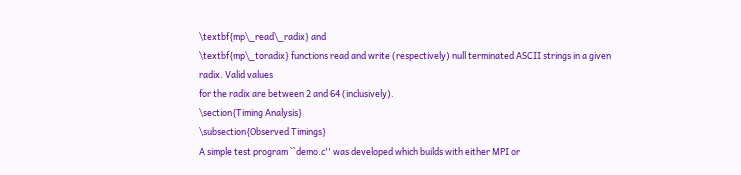\textbf{mp\_read\_radix} and
\textbf{mp\_toradix} functions read and write (respectively) null terminated ASCII strings in a given radix. Valid values
for the radix are between 2 and 64 (inclusively).
\section{Timing Analysis}
\subsection{Observed Timings}
A simple test program ``demo.c'' was developed which builds with either MPI or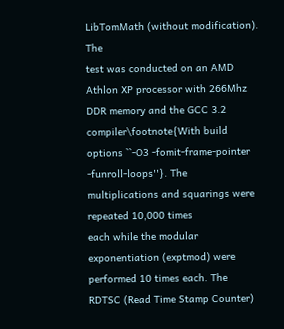LibTomMath (without modification). The
test was conducted on an AMD Athlon XP processor with 266Mhz DDR memory and the GCC 3.2 compiler\footnote{With build
options ``-O3 -fomit-frame-pointer -funroll-loops''}. The multiplications and squarings were repeated 10,000 times
each while the modular exponentiation (exptmod) were performed 10 times each. The RDTSC (Read Time Stamp Counter)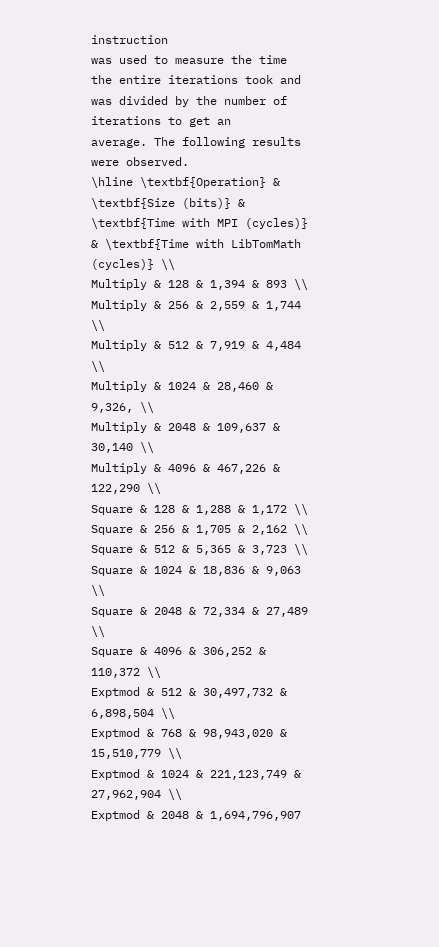instruction
was used to measure the time the entire iterations took and was divided by the number of iterations to get an
average. The following results were observed.
\hline \textbf{Operation} & \textbf{Size (bits)} & \textbf{Time with MPI (cycles)} & \textbf{Time with LibTomMath (cycles)} \\
Multiply & 128 & 1,394 & 893 \\
Multiply & 256 & 2,559 & 1,744 \\
Multiply & 512 & 7,919 & 4,484 \\
Multiply & 1024 & 28,460 & 9,326, \\
Multiply & 2048 & 109,637 & 30,140 \\
Multiply & 4096 & 467,226 & 122,290 \\
Square & 128 & 1,288 & 1,172 \\
Square & 256 & 1,705 & 2,162 \\
Square & 512 & 5,365 & 3,723 \\
Square & 1024 & 18,836 & 9,063 \\
Square & 2048 & 72,334 & 27,489 \\
Square & 4096 & 306,252 & 110,372 \\
Exptmod & 512 & 30,497,732 & 6,898,504 \\
Exptmod & 768 & 98,943,020 & 15,510,779 \\
Exptmod & 1024 & 221,123,749 & 27,962,904 \\
Exptmod & 2048 & 1,694,796,907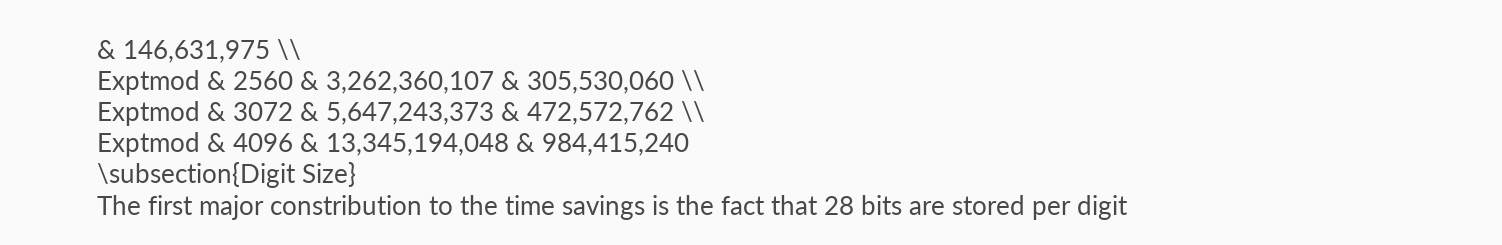& 146,631,975 \\
Exptmod & 2560 & 3,262,360,107 & 305,530,060 \\
Exptmod & 3072 & 5,647,243,373 & 472,572,762 \\
Exptmod & 4096 & 13,345,194,048 & 984,415,240
\subsection{Digit Size}
The first major constribution to the time savings is the fact that 28 bits are stored per digit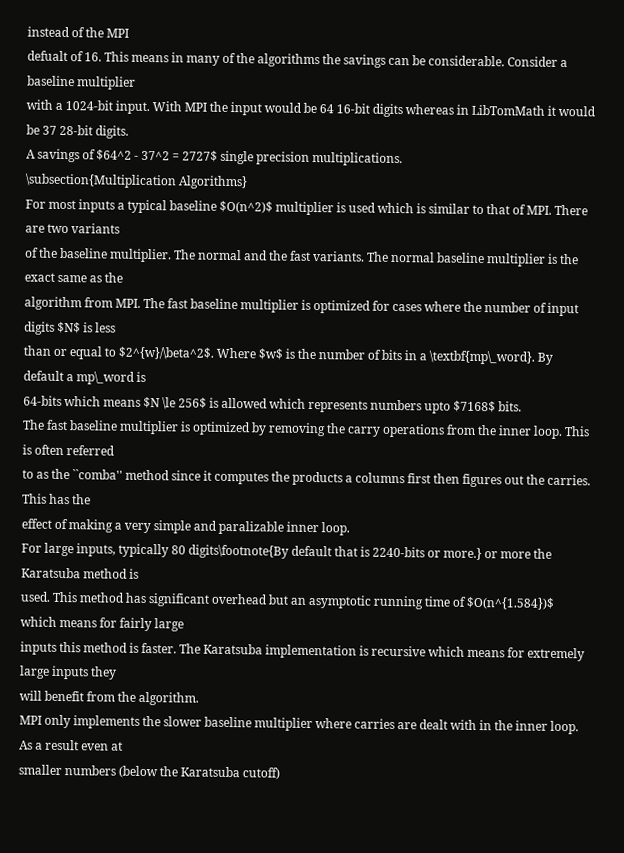instead of the MPI
defualt of 16. This means in many of the algorithms the savings can be considerable. Consider a baseline multiplier
with a 1024-bit input. With MPI the input would be 64 16-bit digits whereas in LibTomMath it would be 37 28-bit digits.
A savings of $64^2 - 37^2 = 2727$ single precision multiplications.
\subsection{Multiplication Algorithms}
For most inputs a typical baseline $O(n^2)$ multiplier is used which is similar to that of MPI. There are two variants
of the baseline multiplier. The normal and the fast variants. The normal baseline multiplier is the exact same as the
algorithm from MPI. The fast baseline multiplier is optimized for cases where the number of input digits $N$ is less
than or equal to $2^{w}/\beta^2$. Where $w$ is the number of bits in a \textbf{mp\_word}. By default a mp\_word is
64-bits which means $N \le 256$ is allowed which represents numbers upto $7168$ bits.
The fast baseline multiplier is optimized by removing the carry operations from the inner loop. This is often referred
to as the ``comba'' method since it computes the products a columns first then figures out the carries. This has the
effect of making a very simple and paralizable inner loop.
For large inputs, typically 80 digits\footnote{By default that is 2240-bits or more.} or more the Karatsuba method is
used. This method has significant overhead but an asymptotic running time of $O(n^{1.584})$ which means for fairly large
inputs this method is faster. The Karatsuba implementation is recursive which means for extremely large inputs they
will benefit from the algorithm.
MPI only implements the slower baseline multiplier where carries are dealt with in the inner loop. As a result even at
smaller numbers (below the Karatsuba cutoff)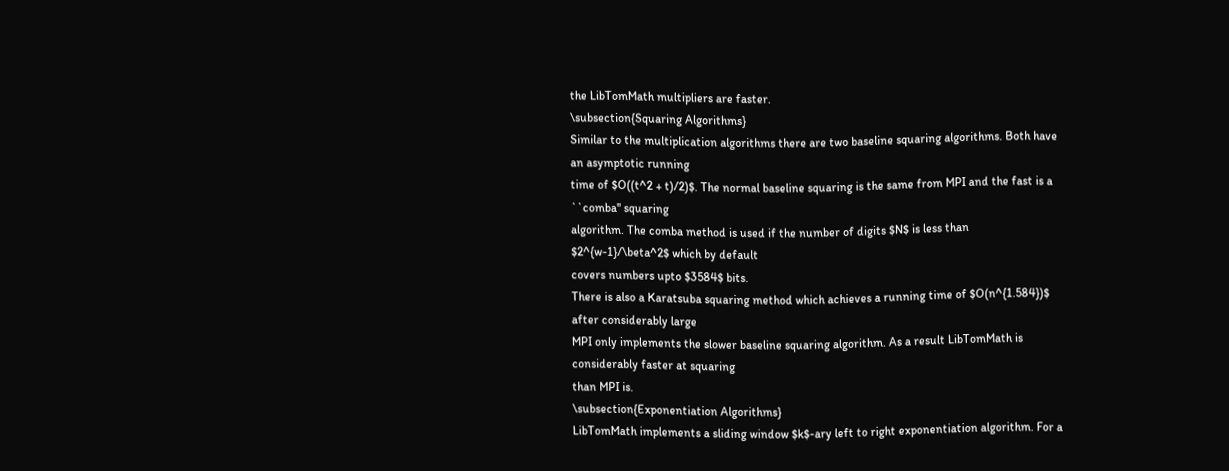the LibTomMath multipliers are faster.
\subsection{Squaring Algorithms}
Similar to the multiplication algorithms there are two baseline squaring algorithms. Both have an asymptotic running
time of $O((t^2 + t)/2)$. The normal baseline squaring is the same from MPI and the fast is a ``comba'' squaring
algorithm. The comba method is used if the number of digits $N$ is less than $2^{w-1}/\beta^2$ which by default
covers numbers upto $3584$ bits.
There is also a Karatsuba squaring method which achieves a running time of $O(n^{1.584})$ after considerably large
MPI only implements the slower baseline squaring algorithm. As a result LibTomMath is considerably faster at squaring
than MPI is.
\subsection{Exponentiation Algorithms}
LibTomMath implements a sliding window $k$-ary left to right exponentiation algorithm. For a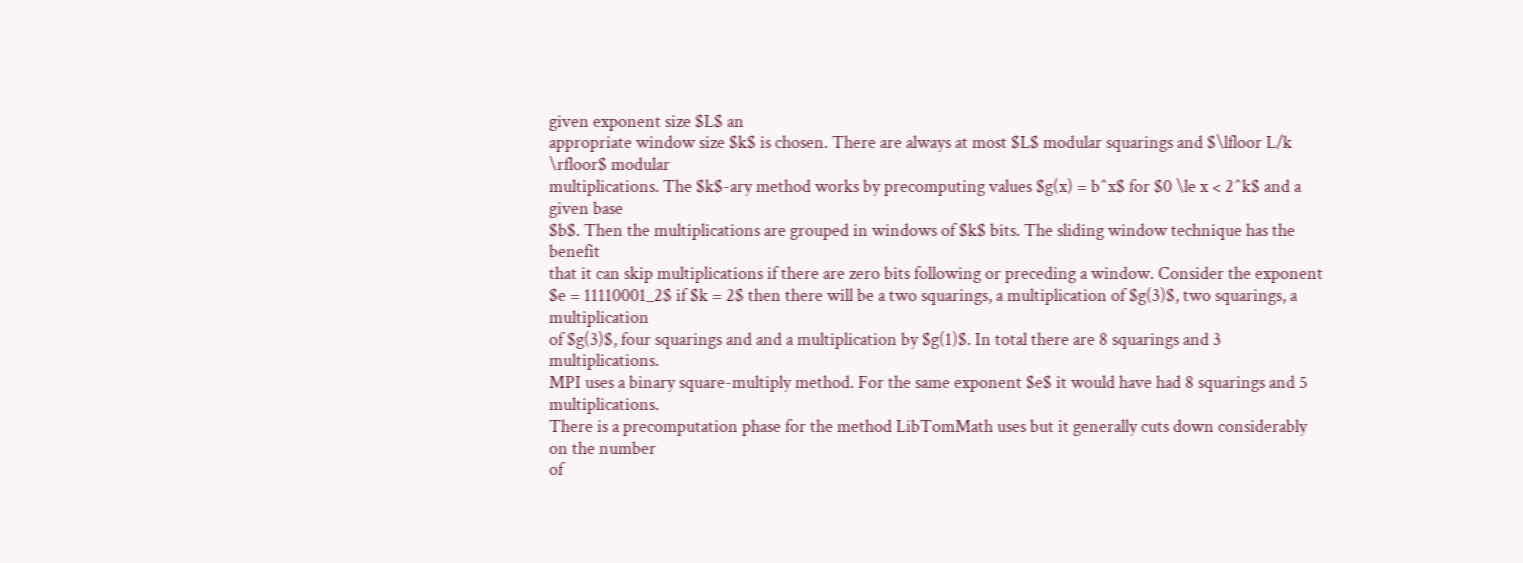given exponent size $L$ an
appropriate window size $k$ is chosen. There are always at most $L$ modular squarings and $\lfloor L/k \rfloor$ modular
multiplications. The $k$-ary method works by precomputing values $g(x) = b^x$ for $0 \le x < 2^k$ and a given base
$b$. Then the multiplications are grouped in windows of $k$ bits. The sliding window technique has the benefit
that it can skip multiplications if there are zero bits following or preceding a window. Consider the exponent
$e = 11110001_2$ if $k = 2$ then there will be a two squarings, a multiplication of $g(3)$, two squarings, a multiplication
of $g(3)$, four squarings and and a multiplication by $g(1)$. In total there are 8 squarings and 3 multiplications.
MPI uses a binary square-multiply method. For the same exponent $e$ it would have had 8 squarings and 5 multiplications.
There is a precomputation phase for the method LibTomMath uses but it generally cuts down considerably on the number
of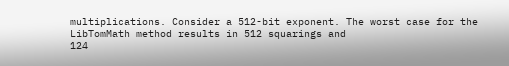multiplications. Consider a 512-bit exponent. The worst case for the LibTomMath method results in 512 squarings and
124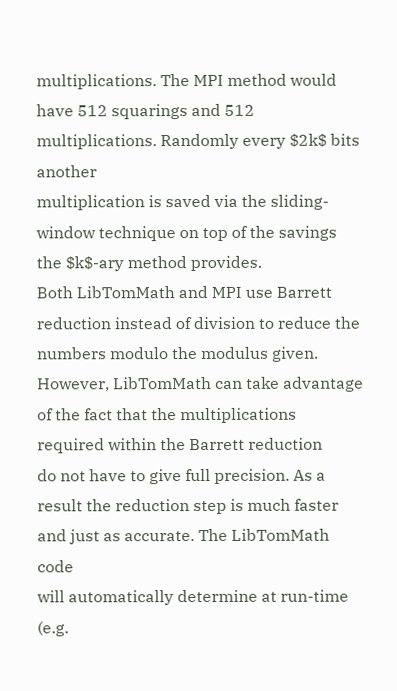multiplications. The MPI method would have 512 squarings and 512 multiplications. Randomly every $2k$ bits another
multiplication is saved via the sliding-window technique on top of the savings the $k$-ary method provides.
Both LibTomMath and MPI use Barrett reduction instead of division to reduce the numbers modulo the modulus given.
However, LibTomMath can take advantage of the fact that the multiplications required within the Barrett reduction
do not have to give full precision. As a result the reduction step is much faster and just as accurate. The LibTomMath code
will automatically determine at run-time (e.g.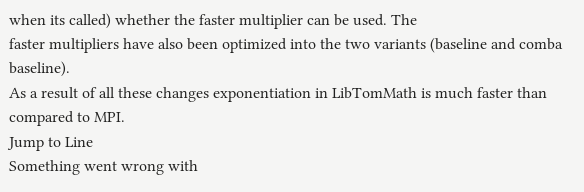when its called) whether the faster multiplier can be used. The
faster multipliers have also been optimized into the two variants (baseline and comba baseline).
As a result of all these changes exponentiation in LibTomMath is much faster than compared to MPI.
Jump to Line
Something went wrong with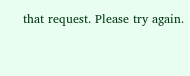that request. Please try again.